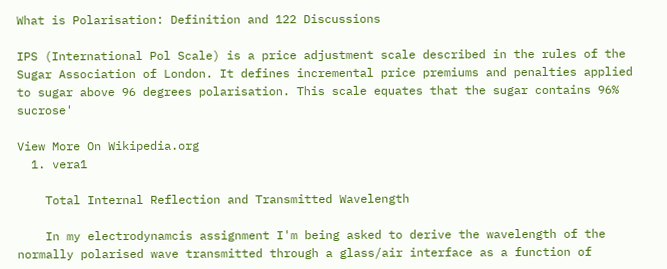What is Polarisation: Definition and 122 Discussions

IPS (International Pol Scale) is a price adjustment scale described in the rules of the Sugar Association of London. It defines incremental price premiums and penalties applied to sugar above 96 degrees polarisation. This scale equates that the sugar contains 96% sucrose'

View More On Wikipedia.org
  1. vera1

    Total Internal Reflection and Transmitted Wavelength

    In my electrodynamcis assignment I'm being asked to derive the wavelength of the normally polarised wave transmitted through a glass/air interface as a function of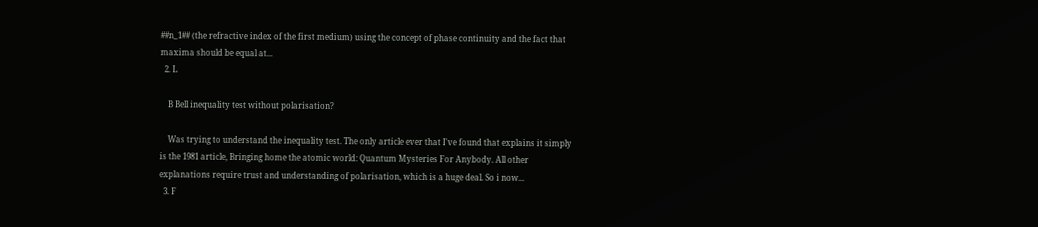##n_1## (the refractive index of the first medium) using the concept of phase continuity and the fact that maxima should be equal at...
  2. L

    B Bell inequality test without polarisation?

    Was trying to understand the inequality test. The only article ever that I've found that explains it simply is the 1981 article, Bringing home the atomic world: Quantum Mysteries For Anybody. All other explanations require trust and understanding of polarisation, which is a huge deal. So i now...
  3. F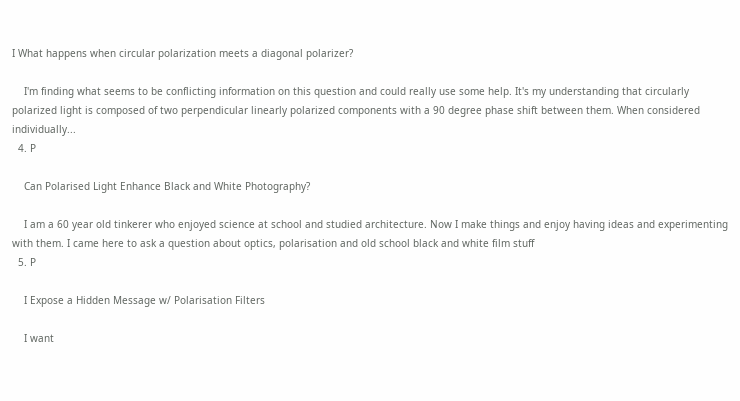I What happens when circular polarization meets a diagonal polarizer?

    I'm finding what seems to be conflicting information on this question and could really use some help. It's my understanding that circularly polarized light is composed of two perpendicular linearly polarized components with a 90 degree phase shift between them. When considered individually...
  4. P

    Can Polarised Light Enhance Black and White Photography?

    I am a 60 year old tinkerer who enjoyed science at school and studied architecture. Now I make things and enjoy having ideas and experimenting with them. I came here to ask a question about optics, polarisation and old school black and white film stuff
  5. P

    I Expose a Hidden Message w/ Polarisation Filters

    I want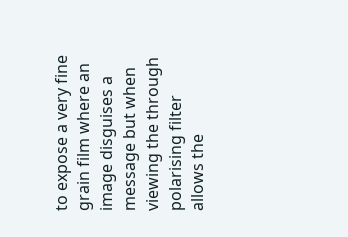to expose a very fine grain film where an image disguises a message but when viewing the through polarising filter allows the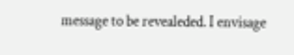message to be revealeded. I envisage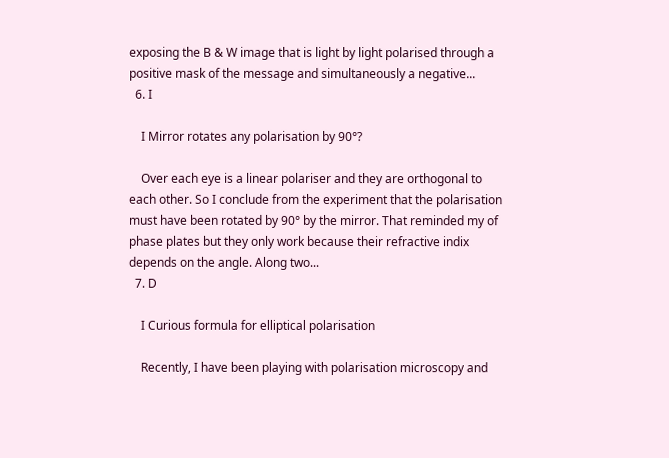exposing the B & W image that is light by light polarised through a positive mask of the message and simultaneously a negative...
  6. I

    I Mirror rotates any polarisation by 90°?

    Over each eye is a linear polariser and they are orthogonal to each other. So I conclude from the experiment that the polarisation must have been rotated by 90° by the mirror. That reminded my of phase plates but they only work because their refractive indix depends on the angle. Along two...
  7. D

    I Curious formula for elliptical polarisation

    Recently, I have been playing with polarisation microscopy and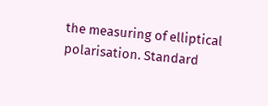the measuring of elliptical polarisation. Standard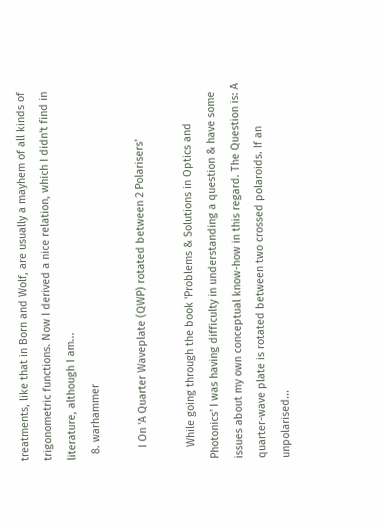treatments, like that in Born and Wolf, are usually a mayhem of all kinds of trigonometric functions. Now I derived a nice relation, which I didn't find in literature, although I am...
  8. warhammer

    I On 'A Quarter Waveplate (QWP) rotated between 2 Polarisers'

    While going through the book 'Problems & Solutions in Optics and Photonics' I was having difficulty in understanding a question & have some issues about my own conceptual know-how in this regard. The Question is: A quarter-wave plate is rotated between two crossed polaroids. If an unpolarised...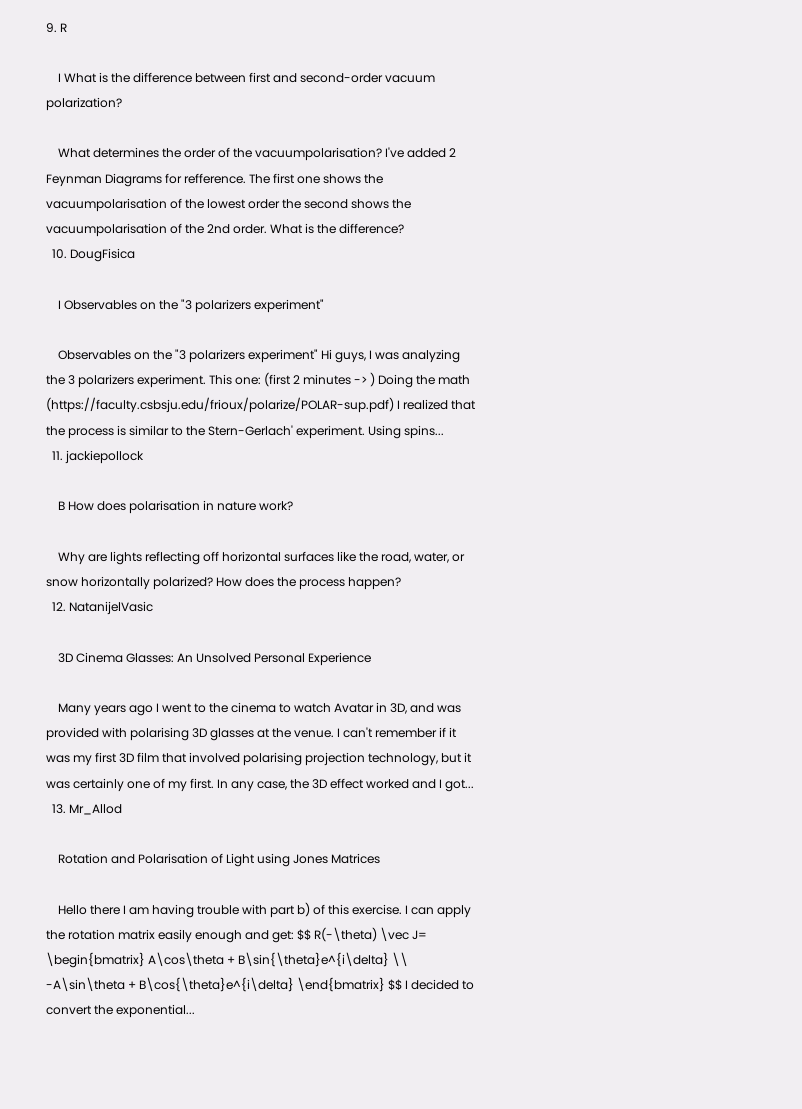9. R

    I What is the difference between first and second-order vacuum polarization?

    What determines the order of the vacuumpolarisation? I've added 2 Feynman Diagrams for refference. The first one shows the vacuumpolarisation of the lowest order the second shows the vacuumpolarisation of the 2nd order. What is the difference?
  10. DougFisica

    I Observables on the "3 polarizers experiment"

    Observables on the "3 polarizers experiment" Hi guys, I was analyzing the 3 polarizers experiment. This one: (first 2 minutes -> ) Doing the math (https://faculty.csbsju.edu/frioux/polarize/POLAR-sup.pdf) I realized that the process is similar to the Stern-Gerlach' experiment. Using spins...
  11. jackiepollock

    B How does polarisation in nature work?

    Why are lights reflecting off horizontal surfaces like the road, water, or snow horizontally polarized? How does the process happen?
  12. NatanijelVasic

    3D Cinema Glasses: An Unsolved Personal Experience

    Many years ago I went to the cinema to watch Avatar in 3D, and was provided with polarising 3D glasses at the venue. I can't remember if it was my first 3D film that involved polarising projection technology, but it was certainly one of my first. In any case, the 3D effect worked and I got...
  13. Mr_Allod

    Rotation and Polarisation of Light using Jones Matrices

    Hello there I am having trouble with part b) of this exercise. I can apply the rotation matrix easily enough and get: $$ R(-\theta) \vec J= \begin{bmatrix} A\cos\theta + B\sin{\theta}e^{i\delta} \\ -A\sin\theta + B\cos{\theta}e^{i\delta} \end{bmatrix} $$ I decided to convert the exponential...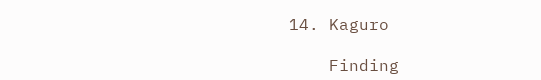14. Kaguro

    Finding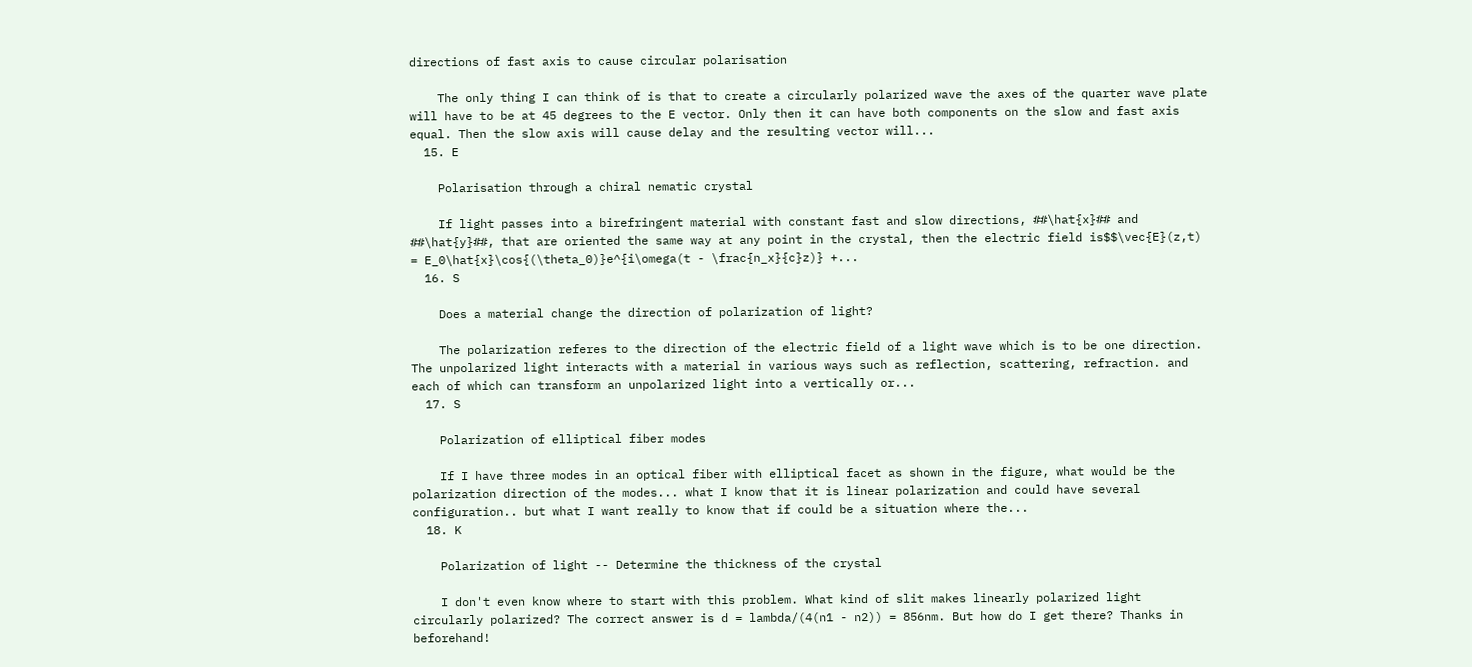directions of fast axis to cause circular polarisation

    The only thing I can think of is that to create a circularly polarized wave the axes of the quarter wave plate will have to be at 45 degrees to the E vector. Only then it can have both components on the slow and fast axis equal. Then the slow axis will cause delay and the resulting vector will...
  15. E

    Polarisation through a chiral nematic crystal

    If light passes into a birefringent material with constant fast and slow directions, ##\hat{x}## and ##\hat{y}##, that are oriented the same way at any point in the crystal, then the electric field is$$\vec{E}(z,t) = E_0\hat{x}\cos{(\theta_0)}e^{i\omega(t - \frac{n_x}{c}z)} +...
  16. S

    Does a material change the direction of polarization of light?

    The polarization referes to the direction of the electric field of a light wave which is to be one direction. The unpolarized light interacts with a material in various ways such as reflection, scattering, refraction. and each of which can transform an unpolarized light into a vertically or...
  17. S

    Polarization of elliptical fiber modes

    If I have three modes in an optical fiber with elliptical facet as shown in the figure, what would be the polarization direction of the modes... what I know that it is linear polarization and could have several configuration.. but what I want really to know that if could be a situation where the...
  18. K

    Polarization of light -- Determine the thickness of the crystal

    I don't even know where to start with this problem. What kind of slit makes linearly polarized light circularly polarized? The correct answer is d = lambda/(4(n1 - n2)) = 856nm. But how do I get there? Thanks in beforehand!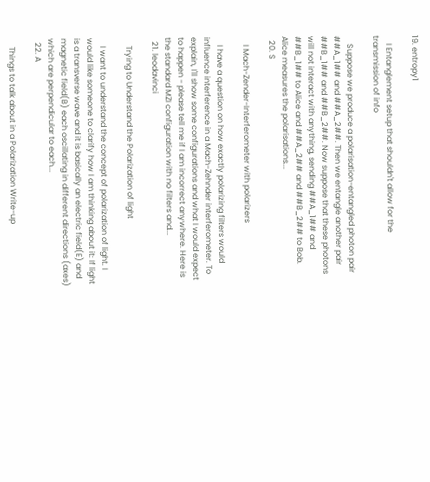19. entropy1

    I Entanglement setup that shouldn't allow for the transmission of info

    Suppose we produce a polarisation-entangled photon pair ##A_1## and ##A_2##. Then we entangle another pair ##B_1## and ##B_2##. Now suppose that these photons will not interact with anything, sending ##A_1## and ##B_1## to Alice and ##A_2## and ##B_2## to Bob. Alice measures the polarisations...
  20. S

    I Mach-Zender-Interferometer with polarizers

    I have a question on how exactly polarizing filters would influence interference in a Mach-Zehnder interferometer. To explain, I'll show some configurations and what I would expect to happen - please tell me if I am incorrect anywhere. Here is the standard MZI configuration with no filters and...
  21. leodavinci

    Trying to Understand the Polarization of light

    I want to understand the concept of polarization of light. I would like someone to clarify how I am thinking about it: If light is a transverse wave and it is basically an electric field(E) and magnetic field(B) each oscillating in different directions (axes) which are perpendicular to each...
  22. A

    Things to talk about in a Polarization Write-up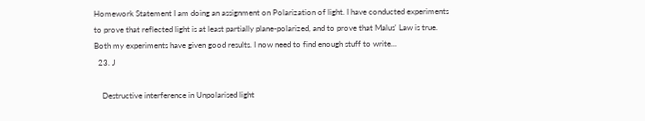Homework Statement I am doing an assignment on Polarization of light. I have conducted experiments to prove that reflected light is at least partially plane-polarized, and to prove that Malus' Law is true. Both my experiments have given good results. I now need to find enough stuff to write...
  23. J

    Destructive interference in Unpolarised light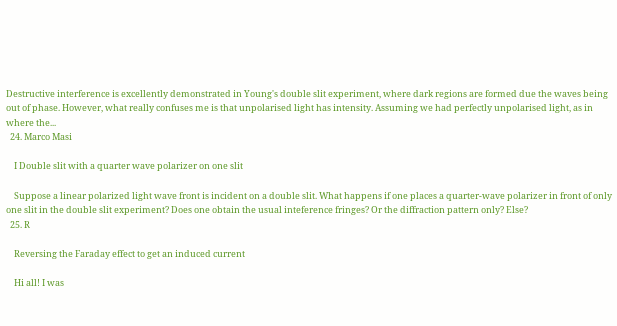Destructive interference is excellently demonstrated in Young's double slit experiment, where dark regions are formed due the waves being out of phase. However, what really confuses me is that unpolarised light has intensity. Assuming we had perfectly unpolarised light, as in where the...
  24. Marco Masi

    I Double slit with a quarter wave polarizer on one slit

    Suppose a linear polarized light wave front is incident on a double slit. What happens if one places a quarter-wave polarizer in front of only one slit in the double slit experiment? Does one obtain the usual inteference fringes? Or the diffraction pattern only? Else?
  25. R

    Reversing the Faraday effect to get an induced current

    Hi all! I was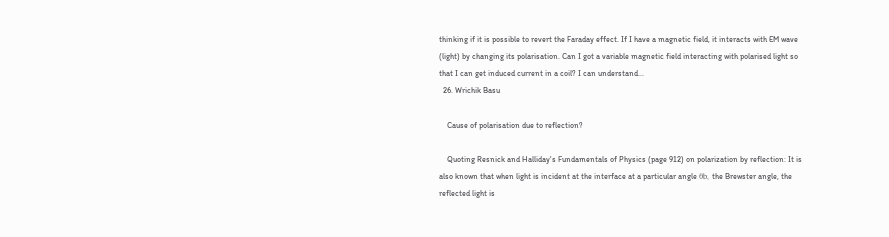thinking if it is possible to revert the Faraday effect. If I have a magnetic field, it interacts with EM wave (light) by changing its polarisation. Can I got a variable magnetic field interacting with polarised light so that I can get induced current in a coil? I can understand...
  26. Wrichik Basu

    Cause of polarisation due to reflection?

    Quoting Resnick and Halliday's Fundamentals of Physics (page 912) on polarization by reflection: It is also known that when light is incident at the interface at a particular angle θb, the Brewster angle, the reflected light is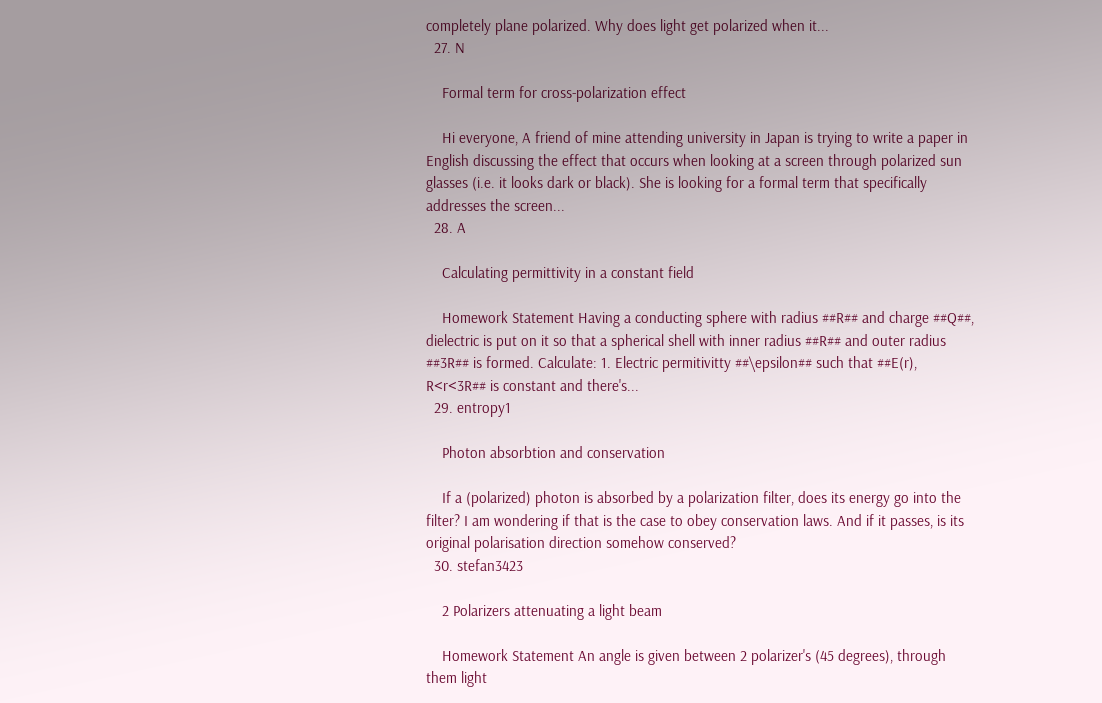completely plane polarized. Why does light get polarized when it...
  27. N

    Formal term for cross-polarization effect

    Hi everyone, A friend of mine attending university in Japan is trying to write a paper in English discussing the effect that occurs when looking at a screen through polarized sun glasses (i.e. it looks dark or black). She is looking for a formal term that specifically addresses the screen...
  28. A

    Calculating permittivity in a constant field

    Homework Statement Having a conducting sphere with radius ##R## and charge ##Q##, dielectric is put on it so that a spherical shell with inner radius ##R## and outer radius ##3R## is formed. Calculate: 1. Electric permitivitty ##\epsilon## such that ##E(r), R<r<3R## is constant and there's...
  29. entropy1

    Photon absorbtion and conservation

    If a (polarized) photon is absorbed by a polarization filter, does its energy go into the filter? I am wondering if that is the case to obey conservation laws. And if it passes, is its original polarisation direction somehow conserved?
  30. stefan3423

    2 Polarizers attenuating a light beam

    Homework Statement An angle is given between 2 polarizer's (45 degrees), through them light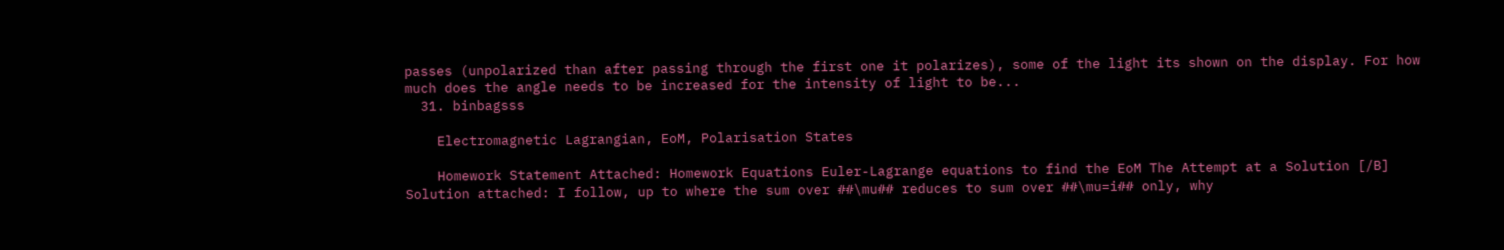passes (unpolarized than after passing through the first one it polarizes), some of the light its shown on the display. For how much does the angle needs to be increased for the intensity of light to be...
  31. binbagsss

    Electromagnetic Lagrangian, EoM, Polarisation States

    Homework Statement Attached: Homework Equations Euler-Lagrange equations to find the EoM The Attempt at a Solution [/B] Solution attached: I follow, up to where the sum over ##\mu## reduces to sum over ##\mu=i## only, why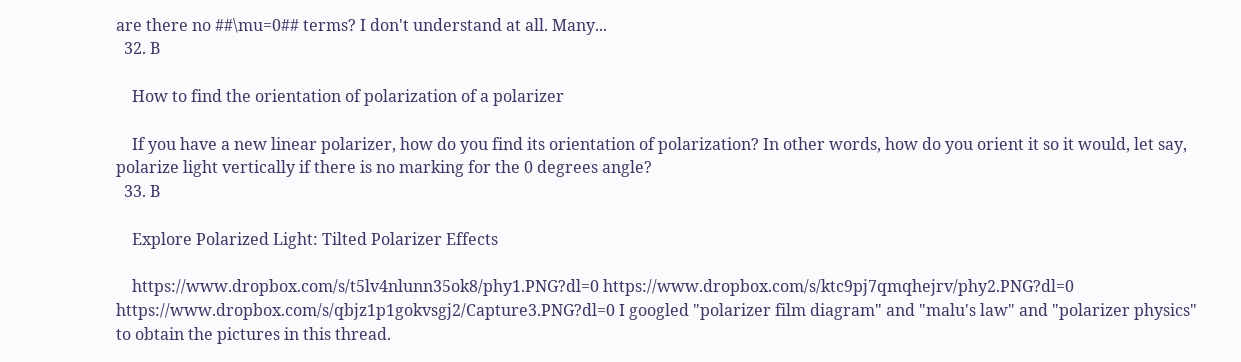are there no ##\mu=0## terms? I don't understand at all. Many...
  32. B

    How to find the orientation of polarization of a polarizer

    If you have a new linear polarizer, how do you find its orientation of polarization? In other words, how do you orient it so it would, let say, polarize light vertically if there is no marking for the 0 degrees angle?
  33. B

    Explore Polarized Light: Tilted Polarizer Effects

    https://www.dropbox.com/s/t5lv4nlunn35ok8/phy1.PNG?dl=0 https://www.dropbox.com/s/ktc9pj7qmqhejrv/phy2.PNG?dl=0 https://www.dropbox.com/s/qbjz1p1gokvsgj2/Capture3.PNG?dl=0 I googled "polarizer film diagram" and "malu's law" and "polarizer physics" to obtain the pictures in this thread.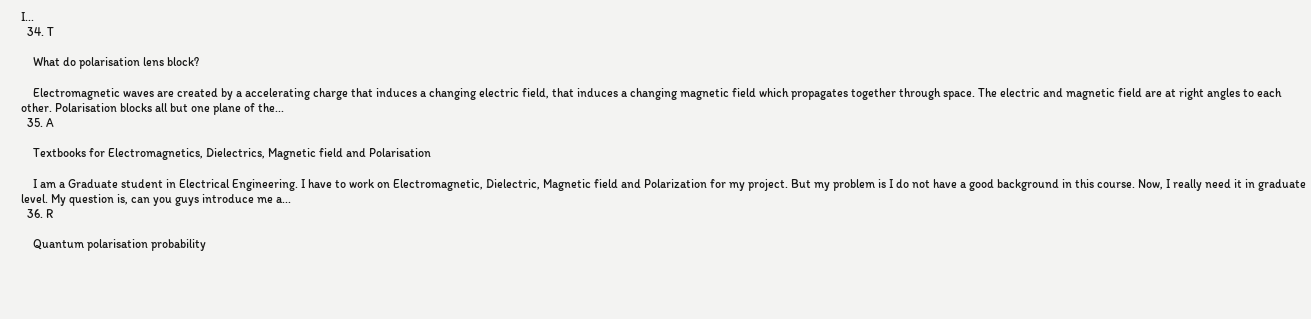I...
  34. T

    What do polarisation lens block?

    Electromagnetic waves are created by a accelerating charge that induces a changing electric field, that induces a changing magnetic field which propagates together through space. The electric and magnetic field are at right angles to each other. Polarisation blocks all but one plane of the...
  35. A

    Textbooks for Electromagnetics, Dielectrics, Magnetic field and Polarisation

    I am a Graduate student in Electrical Engineering. I have to work on Electromagnetic, Dielectric, Magnetic field and Polarization for my project. But my problem is I do not have a good background in this course. Now, I really need it in graduate level. My question is, can you guys introduce me a...
  36. R

    Quantum polarisation probability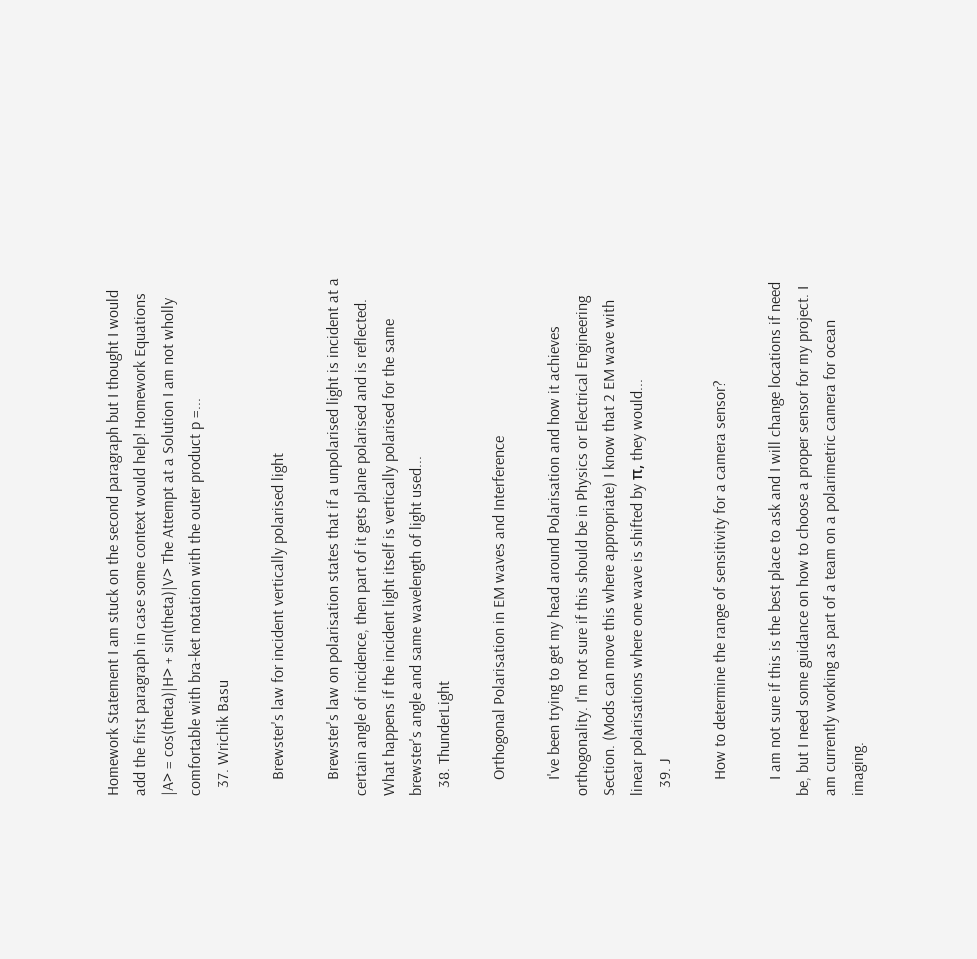Homework Statement I am stuck on the second paragraph but I thought I would add the first paragraph in case some context would help! Homework Equations |A> = cos(theta)|H> + sin(theta)|V> The Attempt at a Solution I am not wholly comfortable with bra-ket notation with the outer product p =...
  37. Wrichik Basu

    Brewster's law for incident vertically polarised light

    Brewster's law on polarisation states that if a unpolarised light is incident at a certain angle of incidence, then part of it gets plane polarised and is reflected. What happens if the incident light itself is vertically polarised for the same brewster's angle and same wavelength of light used...
  38. ThunderLight

    Orthogonal Polarisation in EM waves and Interference

    I've been trying to get my head around Polarisation and how it achieves orthogonality. I'm not sure if this should be in Physics or Electrical Engineering Section. (Mods can move this where appropriate) I know that 2 EM wave with linear polarisations where one wave is shifted by π, they would...
  39. J

    How to determine the range of sensitivity for a camera sensor?

    I am not sure if this is the best place to ask and I will change locations if need be, but I need some guidance on how to choose a proper sensor for my project. I am currently working as part of a team on a polarimetric camera for ocean imaging.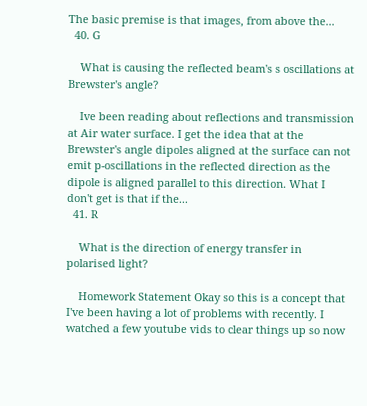The basic premise is that images, from above the...
  40. G

    What is causing the reflected beam's s oscillations at Brewster's angle?

    Ive been reading about reflections and transmission at Air water surface. I get the idea that at the Brewster's angle dipoles aligned at the surface can not emit p-oscillations in the reflected direction as the dipole is aligned parallel to this direction. What I don't get is that if the...
  41. R

    What is the direction of energy transfer in polarised light?

    Homework Statement Okay so this is a concept that I've been having a lot of problems with recently. I watched a few youtube vids to clear things up so now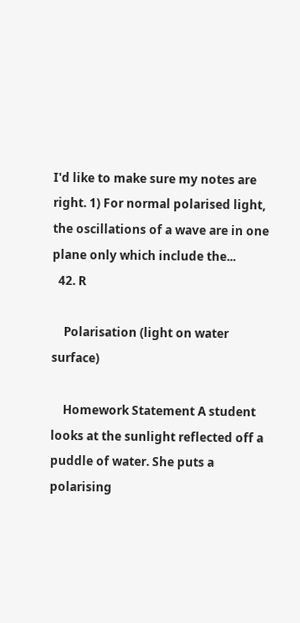I'd like to make sure my notes are right. 1) For normal polarised light, the oscillations of a wave are in one plane only which include the...
  42. R

    Polarisation (light on water surface)

    Homework Statement A student looks at the sunlight reflected off a puddle of water. She puts a polarising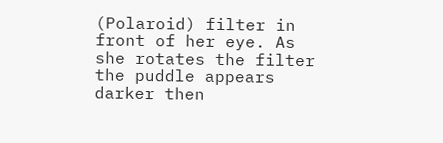(Polaroid) filter in front of her eye. As she rotates the filter the puddle appears darker then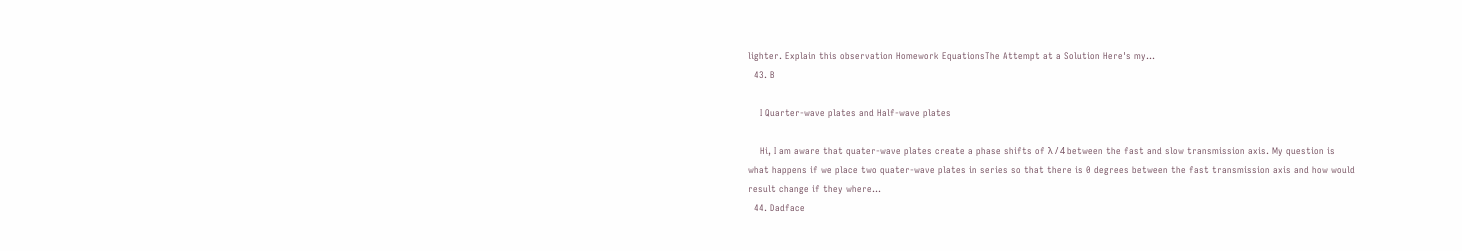lighter. Explain this observation Homework EquationsThe Attempt at a Solution Here's my...
  43. B

    I Quarter-wave plates and Half-wave plates

    Hi, I am aware that quater-wave plates create a phase shifts of λ / 4 between the fast and slow transmission axis. My question is what happens if we place two quater-wave plates in series so that there is 0 degrees between the fast transmission axis and how would result change if they where...
  44. Dadface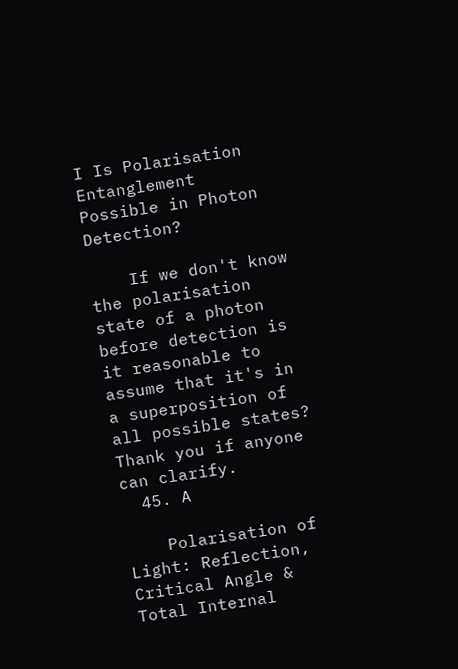I Is Polarisation Entanglement Possible in Photon Detection?

    If we don't know the polarisation state of a photon before detection is it reasonable to assume that it's in a superposition of all possible states? Thank you if anyone can clarify.
  45. A

    Polarisation of Light: Reflection, Critical Angle & Total Internal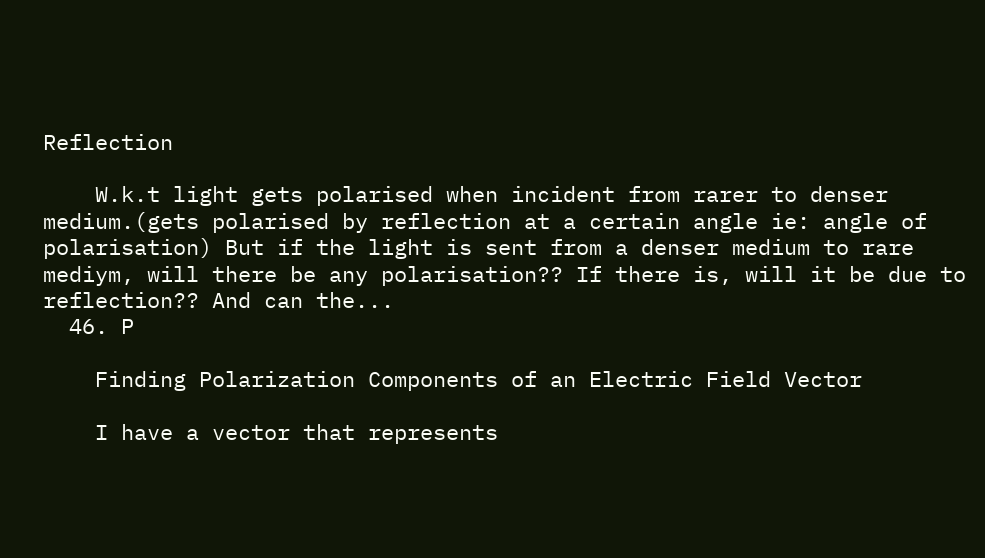Reflection

    W.k.t light gets polarised when incident from rarer to denser medium.(gets polarised by reflection at a certain angle ie: angle of polarisation) But if the light is sent from a denser medium to rare mediym, will there be any polarisation?? If there is, will it be due to reflection?? And can the...
  46. P

    Finding Polarization Components of an Electric Field Vector

    I have a vector that represents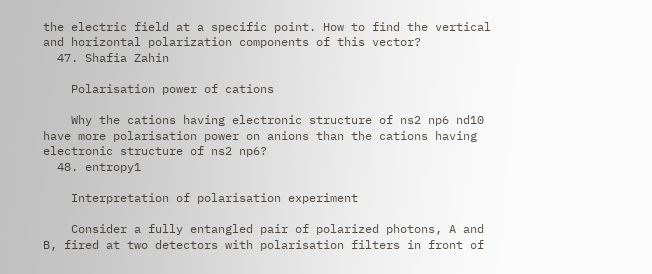the electric field at a specific point. How to find the vertical and horizontal polarization components of this vector?
  47. Shafia Zahin

    Polarisation power of cations

    Why the cations having electronic structure of ns2 np6 nd10 have more polarisation power on anions than the cations having electronic structure of ns2 np6?
  48. entropy1

    Interpretation of polarisation experiment

    Consider a fully entangled pair of polarized photons, A and B, fired at two detectors with polarisation filters in front of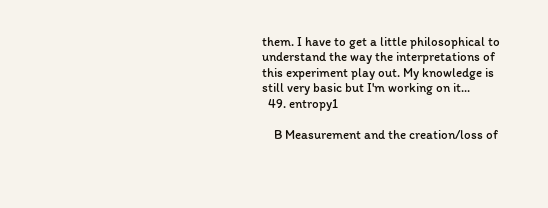them. I have to get a little philosophical to understand the way the interpretations of this experiment play out. My knowledge is still very basic but I'm working on it...
  49. entropy1

    B Measurement and the creation/loss of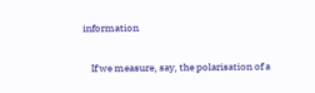information

    If we measure, say, the polarisation of a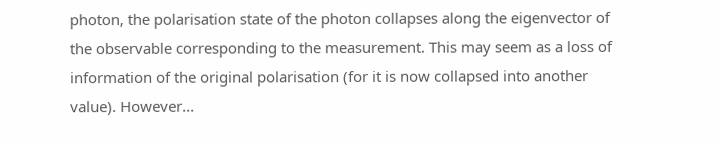photon, the polarisation state of the photon collapses along the eigenvector of the observable corresponding to the measurement. This may seem as a loss of information of the original polarisation (for it is now collapsed into another value). However...